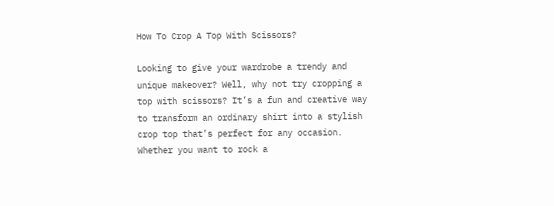How To Crop A Top With Scissors?

Looking to give your wardrobe a trendy and unique makeover? Well, why not try cropping a top with scissors? It’s a fun and creative way to transform an ordinary shirt into a stylish crop top that’s perfect for any occasion. Whether you want to rock a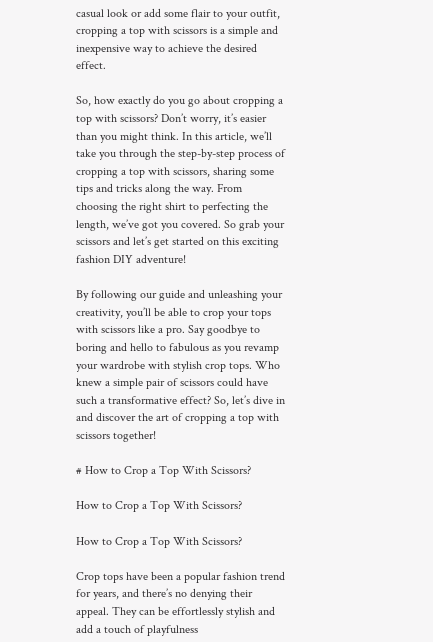casual look or add some flair to your outfit, cropping a top with scissors is a simple and inexpensive way to achieve the desired effect.

So, how exactly do you go about cropping a top with scissors? Don’t worry, it’s easier than you might think. In this article, we’ll take you through the step-by-step process of cropping a top with scissors, sharing some tips and tricks along the way. From choosing the right shirt to perfecting the length, we’ve got you covered. So grab your scissors and let’s get started on this exciting fashion DIY adventure!

By following our guide and unleashing your creativity, you’ll be able to crop your tops with scissors like a pro. Say goodbye to boring and hello to fabulous as you revamp your wardrobe with stylish crop tops. Who knew a simple pair of scissors could have such a transformative effect? So, let’s dive in and discover the art of cropping a top with scissors together!

# How to Crop a Top With Scissors?

How to Crop a Top With Scissors?

How to Crop a Top With Scissors?

Crop tops have been a popular fashion trend for years, and there’s no denying their appeal. They can be effortlessly stylish and add a touch of playfulness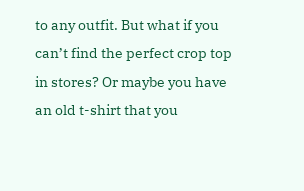to any outfit. But what if you can’t find the perfect crop top in stores? Or maybe you have an old t-shirt that you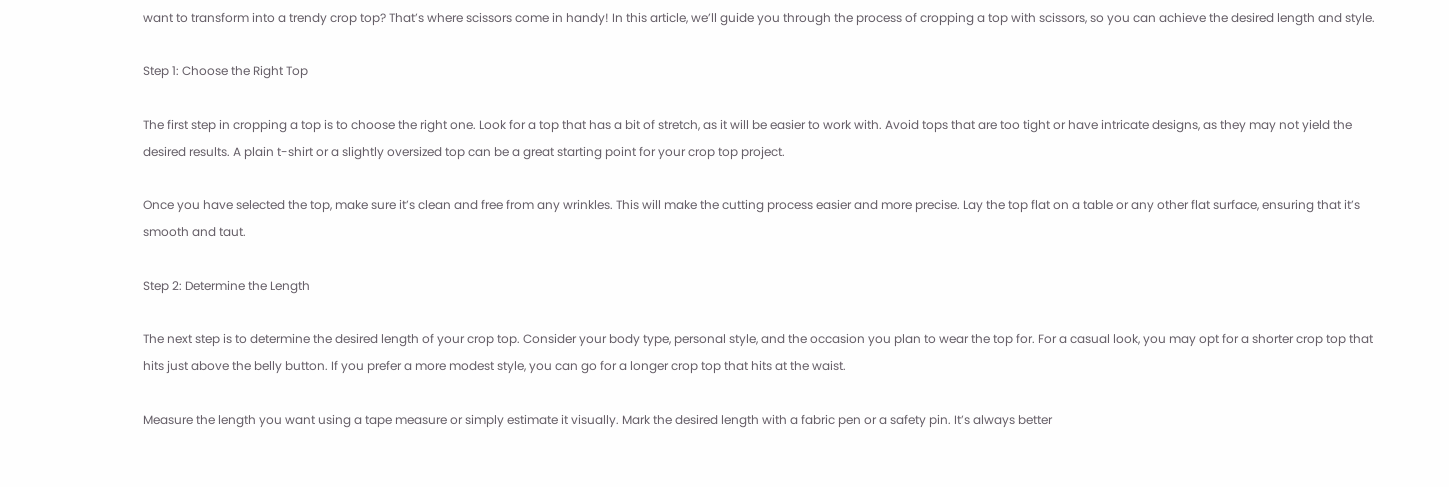want to transform into a trendy crop top? That’s where scissors come in handy! In this article, we’ll guide you through the process of cropping a top with scissors, so you can achieve the desired length and style.

Step 1: Choose the Right Top

The first step in cropping a top is to choose the right one. Look for a top that has a bit of stretch, as it will be easier to work with. Avoid tops that are too tight or have intricate designs, as they may not yield the desired results. A plain t-shirt or a slightly oversized top can be a great starting point for your crop top project.

Once you have selected the top, make sure it’s clean and free from any wrinkles. This will make the cutting process easier and more precise. Lay the top flat on a table or any other flat surface, ensuring that it’s smooth and taut.

Step 2: Determine the Length

The next step is to determine the desired length of your crop top. Consider your body type, personal style, and the occasion you plan to wear the top for. For a casual look, you may opt for a shorter crop top that hits just above the belly button. If you prefer a more modest style, you can go for a longer crop top that hits at the waist.

Measure the length you want using a tape measure or simply estimate it visually. Mark the desired length with a fabric pen or a safety pin. It’s always better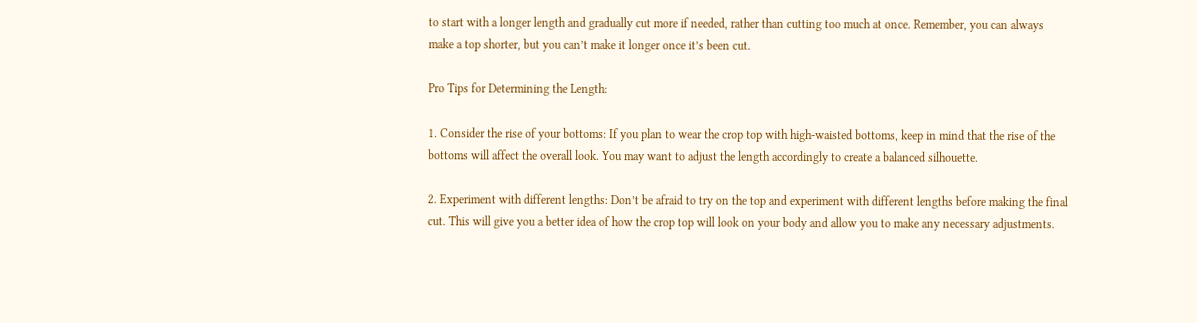to start with a longer length and gradually cut more if needed, rather than cutting too much at once. Remember, you can always make a top shorter, but you can’t make it longer once it’s been cut.

Pro Tips for Determining the Length:

1. Consider the rise of your bottoms: If you plan to wear the crop top with high-waisted bottoms, keep in mind that the rise of the bottoms will affect the overall look. You may want to adjust the length accordingly to create a balanced silhouette.

2. Experiment with different lengths: Don’t be afraid to try on the top and experiment with different lengths before making the final cut. This will give you a better idea of how the crop top will look on your body and allow you to make any necessary adjustments.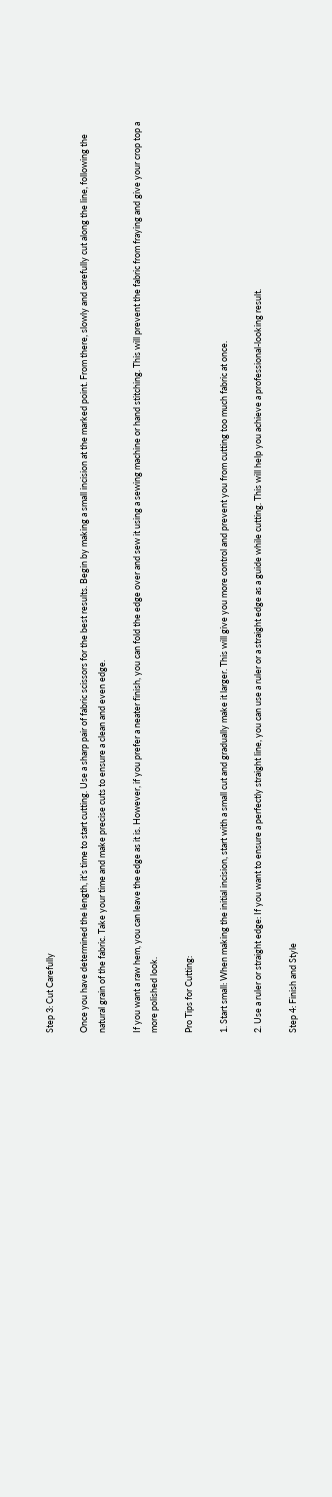Step 3: Cut Carefully

Once you have determined the length, it’s time to start cutting. Use a sharp pair of fabric scissors for the best results. Begin by making a small incision at the marked point. From there, slowly and carefully cut along the line, following the natural grain of the fabric. Take your time and make precise cuts to ensure a clean and even edge.

If you want a raw hem, you can leave the edge as it is. However, if you prefer a neater finish, you can fold the edge over and sew it using a sewing machine or hand stitching. This will prevent the fabric from fraying and give your crop top a more polished look.

Pro Tips for Cutting:

1. Start small: When making the initial incision, start with a small cut and gradually make it larger. This will give you more control and prevent you from cutting too much fabric at once.

2. Use a ruler or straight edge: If you want to ensure a perfectly straight line, you can use a ruler or a straight edge as a guide while cutting. This will help you achieve a professional-looking result.

Step 4: Finish and Style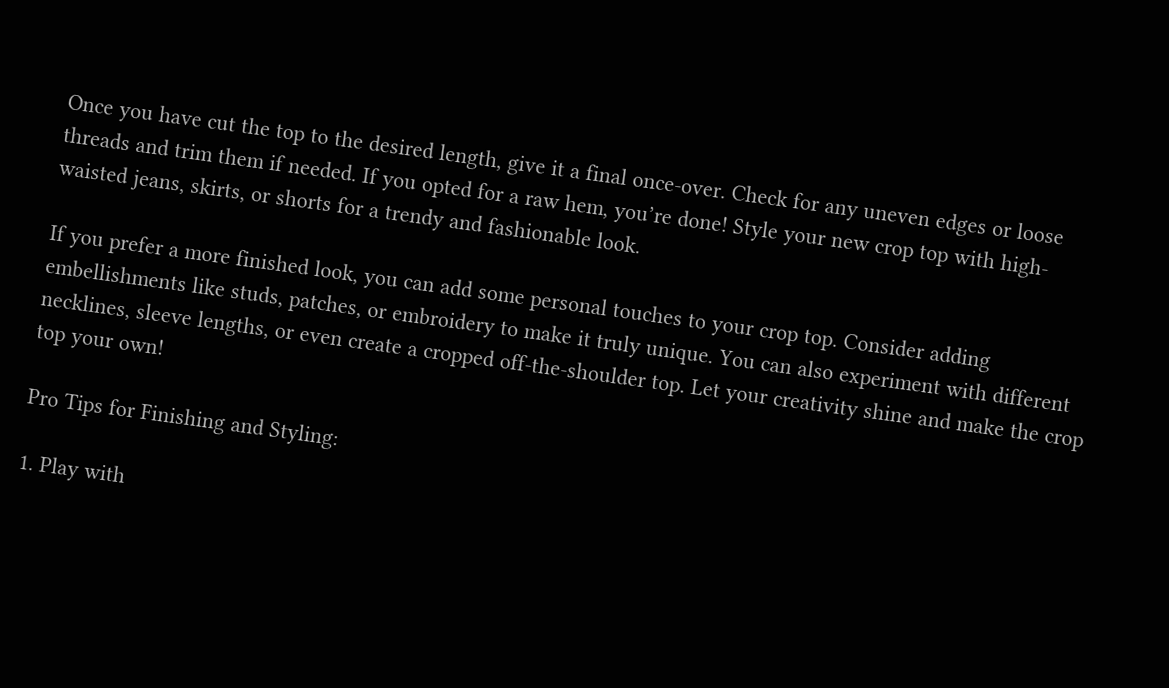Once you have cut the top to the desired length, give it a final once-over. Check for any uneven edges or loose threads and trim them if needed. If you opted for a raw hem, you’re done! Style your new crop top with high-waisted jeans, skirts, or shorts for a trendy and fashionable look.

If you prefer a more finished look, you can add some personal touches to your crop top. Consider adding embellishments like studs, patches, or embroidery to make it truly unique. You can also experiment with different necklines, sleeve lengths, or even create a cropped off-the-shoulder top. Let your creativity shine and make the crop top your own!

Pro Tips for Finishing and Styling:

1. Play with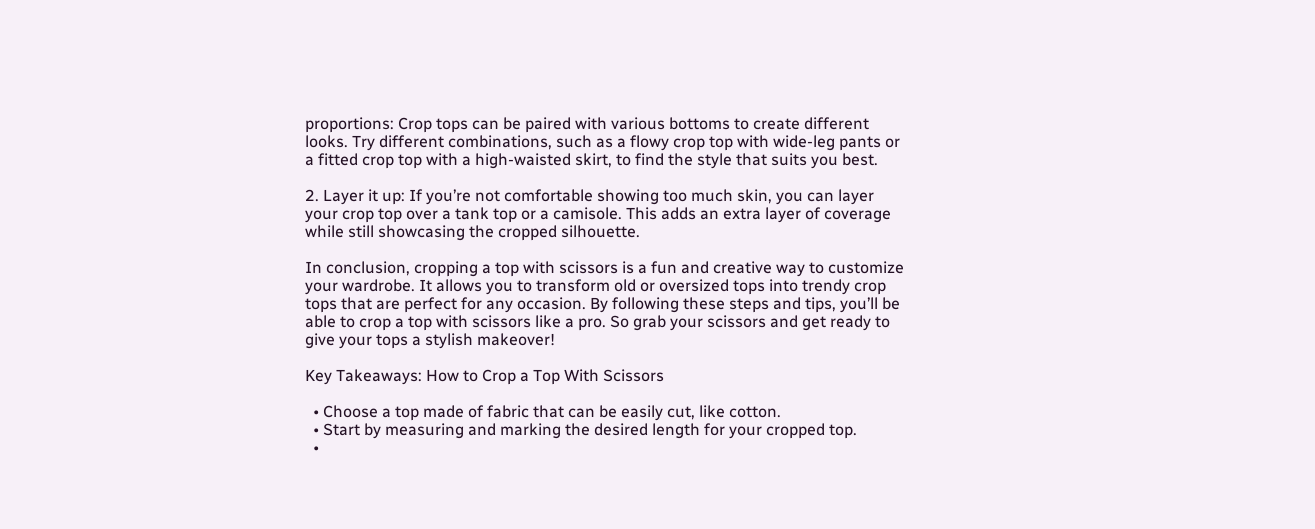proportions: Crop tops can be paired with various bottoms to create different looks. Try different combinations, such as a flowy crop top with wide-leg pants or a fitted crop top with a high-waisted skirt, to find the style that suits you best.

2. Layer it up: If you’re not comfortable showing too much skin, you can layer your crop top over a tank top or a camisole. This adds an extra layer of coverage while still showcasing the cropped silhouette.

In conclusion, cropping a top with scissors is a fun and creative way to customize your wardrobe. It allows you to transform old or oversized tops into trendy crop tops that are perfect for any occasion. By following these steps and tips, you’ll be able to crop a top with scissors like a pro. So grab your scissors and get ready to give your tops a stylish makeover!

Key Takeaways: How to Crop a Top With Scissors

  • Choose a top made of fabric that can be easily cut, like cotton.
  • Start by measuring and marking the desired length for your cropped top.
  •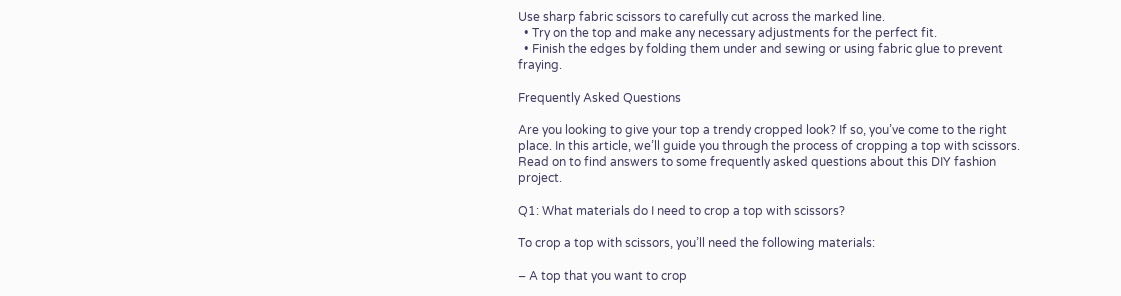Use sharp fabric scissors to carefully cut across the marked line.
  • Try on the top and make any necessary adjustments for the perfect fit.
  • Finish the edges by folding them under and sewing or using fabric glue to prevent fraying.

Frequently Asked Questions

Are you looking to give your top a trendy cropped look? If so, you’ve come to the right place. In this article, we’ll guide you through the process of cropping a top with scissors. Read on to find answers to some frequently asked questions about this DIY fashion project.

Q1: What materials do I need to crop a top with scissors?

To crop a top with scissors, you’ll need the following materials:

– A top that you want to crop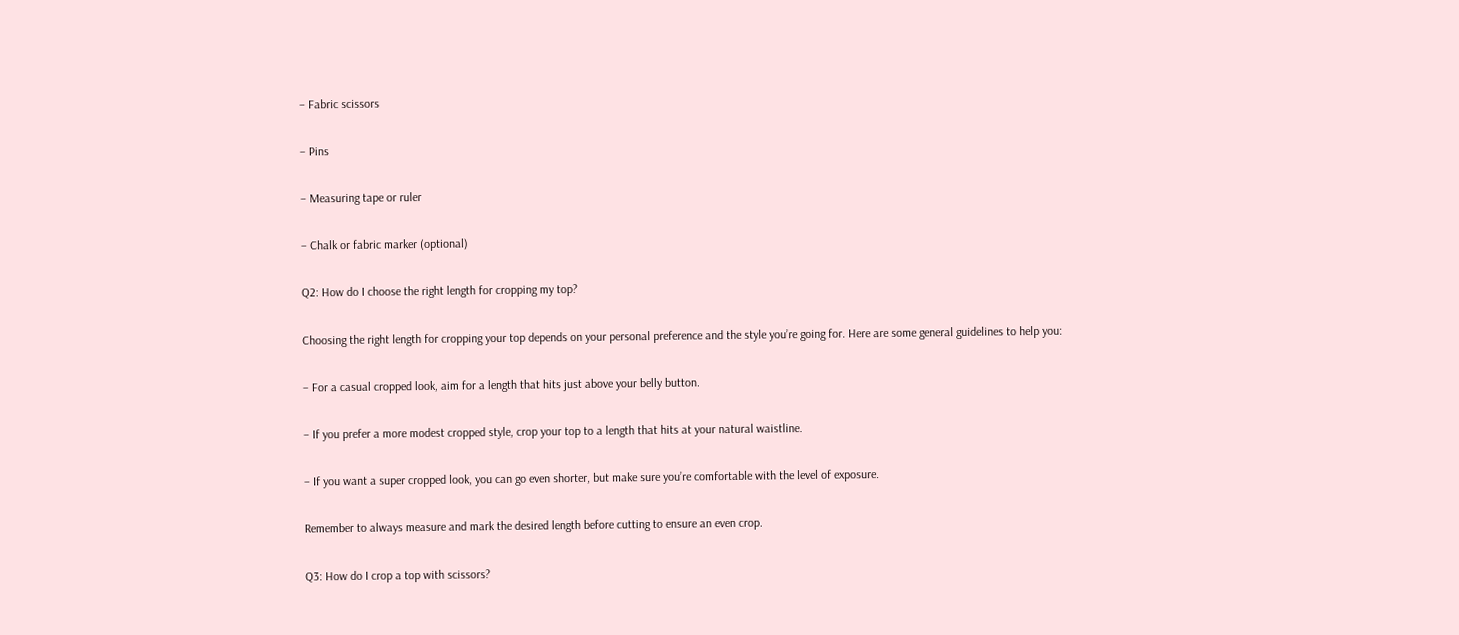– Fabric scissors

– Pins

– Measuring tape or ruler

– Chalk or fabric marker (optional)

Q2: How do I choose the right length for cropping my top?

Choosing the right length for cropping your top depends on your personal preference and the style you’re going for. Here are some general guidelines to help you:

– For a casual cropped look, aim for a length that hits just above your belly button.

– If you prefer a more modest cropped style, crop your top to a length that hits at your natural waistline.

– If you want a super cropped look, you can go even shorter, but make sure you’re comfortable with the level of exposure.

Remember to always measure and mark the desired length before cutting to ensure an even crop.

Q3: How do I crop a top with scissors?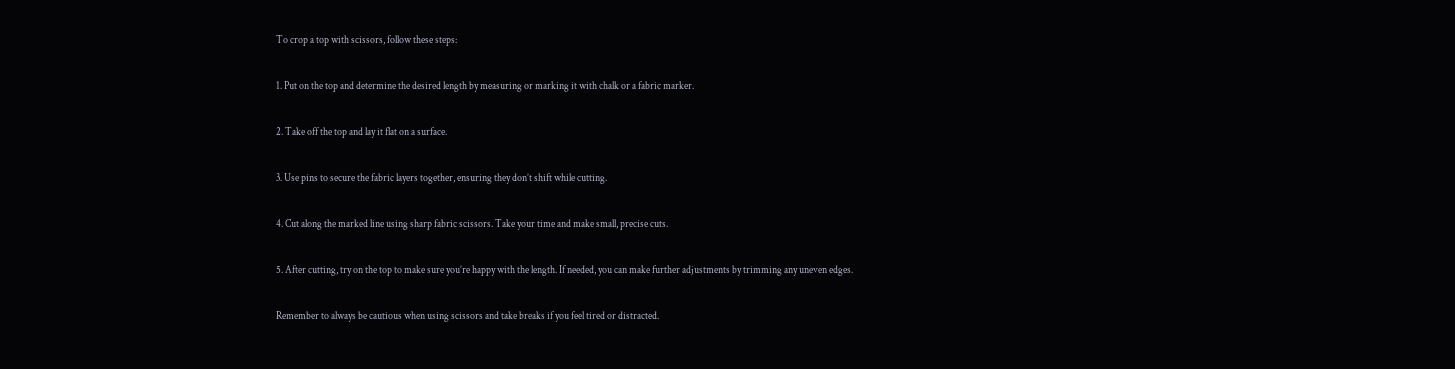To crop a top with scissors, follow these steps:

1. Put on the top and determine the desired length by measuring or marking it with chalk or a fabric marker.

2. Take off the top and lay it flat on a surface.

3. Use pins to secure the fabric layers together, ensuring they don’t shift while cutting.

4. Cut along the marked line using sharp fabric scissors. Take your time and make small, precise cuts.

5. After cutting, try on the top to make sure you’re happy with the length. If needed, you can make further adjustments by trimming any uneven edges.

Remember to always be cautious when using scissors and take breaks if you feel tired or distracted.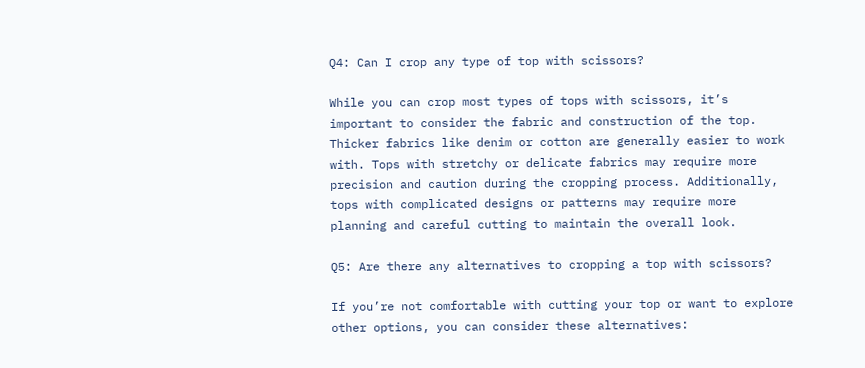Q4: Can I crop any type of top with scissors?

While you can crop most types of tops with scissors, it’s important to consider the fabric and construction of the top. Thicker fabrics like denim or cotton are generally easier to work with. Tops with stretchy or delicate fabrics may require more precision and caution during the cropping process. Additionally, tops with complicated designs or patterns may require more planning and careful cutting to maintain the overall look.

Q5: Are there any alternatives to cropping a top with scissors?

If you’re not comfortable with cutting your top or want to explore other options, you can consider these alternatives: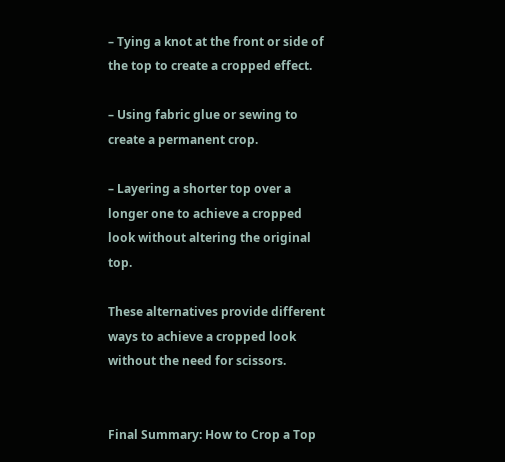– Tying a knot at the front or side of the top to create a cropped effect.

– Using fabric glue or sewing to create a permanent crop.

– Layering a shorter top over a longer one to achieve a cropped look without altering the original top.

These alternatives provide different ways to achieve a cropped look without the need for scissors.


Final Summary: How to Crop a Top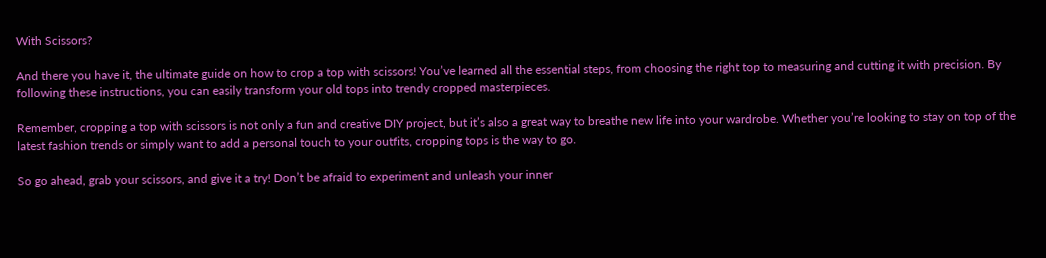With Scissors?

And there you have it, the ultimate guide on how to crop a top with scissors! You’ve learned all the essential steps, from choosing the right top to measuring and cutting it with precision. By following these instructions, you can easily transform your old tops into trendy cropped masterpieces.

Remember, cropping a top with scissors is not only a fun and creative DIY project, but it’s also a great way to breathe new life into your wardrobe. Whether you’re looking to stay on top of the latest fashion trends or simply want to add a personal touch to your outfits, cropping tops is the way to go.

So go ahead, grab your scissors, and give it a try! Don’t be afraid to experiment and unleash your inner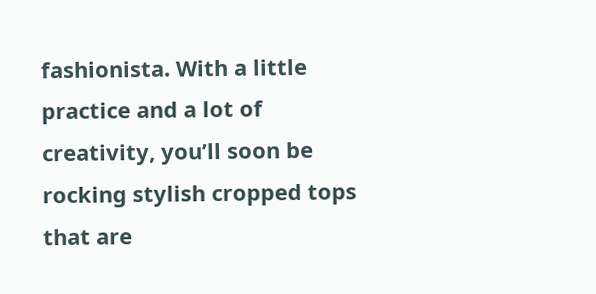fashionista. With a little practice and a lot of creativity, you’ll soon be rocking stylish cropped tops that are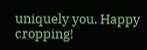uniquely you. Happy cropping!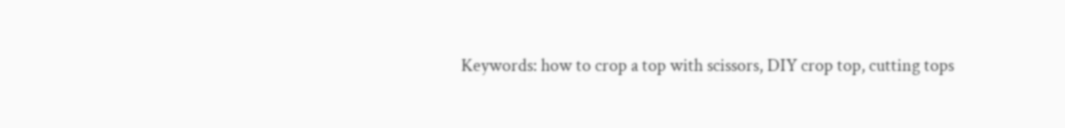Keywords: how to crop a top with scissors, DIY crop top, cutting tops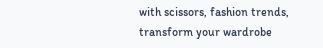with scissors, fashion trends, transform your wardrobe